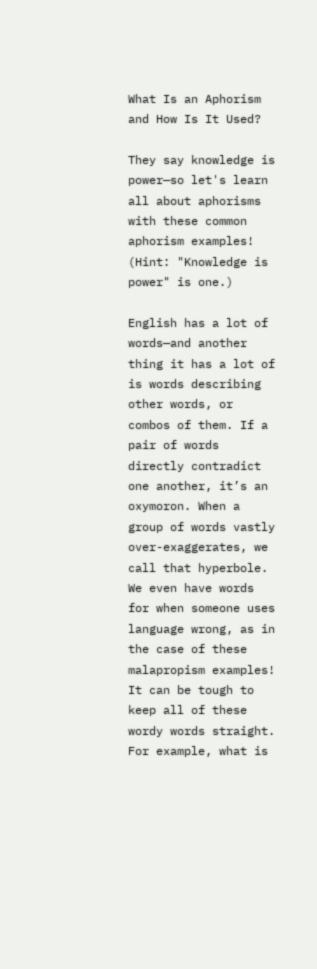What Is an Aphorism and How Is It Used?

They say knowledge is power—so let's learn all about aphorisms with these common aphorism examples! (Hint: "Knowledge is power" is one.)

English has a lot of words—and another thing it has a lot of is words describing other words, or combos of them. If a pair of words directly contradict one another, it’s an oxymoron. When a group of words vastly over-exaggerates, we call that hyperbole. We even have words for when someone uses language wrong, as in the case of these malapropism examples! It can be tough to keep all of these wordy words straight. For example, what is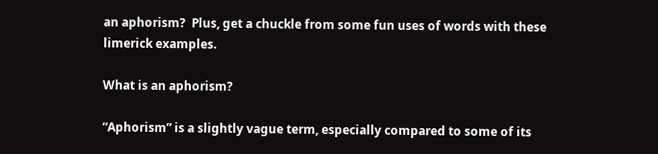an aphorism?  Plus, get a chuckle from some fun uses of words with these limerick examples.

What is an aphorism?

“Aphorism” is a slightly vague term, especially compared to some of its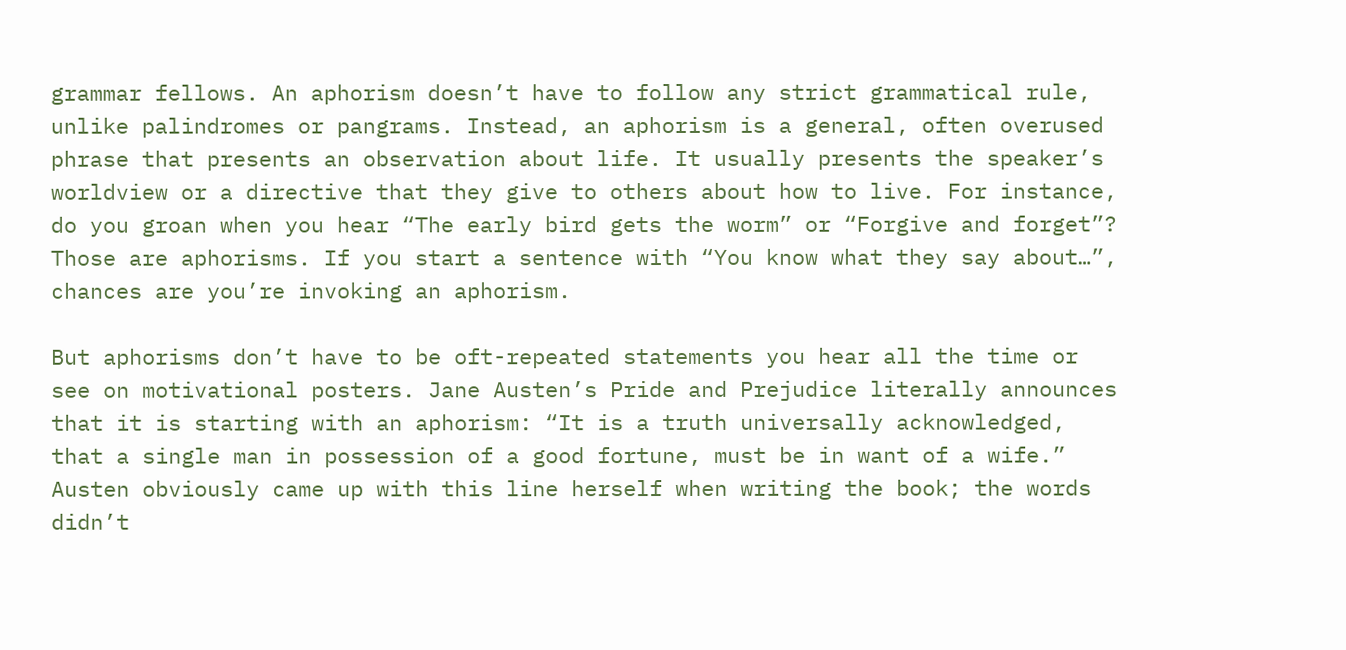grammar fellows. An aphorism doesn’t have to follow any strict grammatical rule, unlike palindromes or pangrams. Instead, an aphorism is a general, often overused phrase that presents an observation about life. It usually presents the speaker’s worldview or a directive that they give to others about how to live. For instance, do you groan when you hear “The early bird gets the worm” or “Forgive and forget”? Those are aphorisms. If you start a sentence with “You know what they say about…”, chances are you’re invoking an aphorism.

But aphorisms don’t have to be oft-repeated statements you hear all the time or see on motivational posters. Jane Austen’s Pride and Prejudice literally announces that it is starting with an aphorism: “It is a truth universally acknowledged, that a single man in possession of a good fortune, must be in want of a wife.” Austen obviously came up with this line herself when writing the book; the words didn’t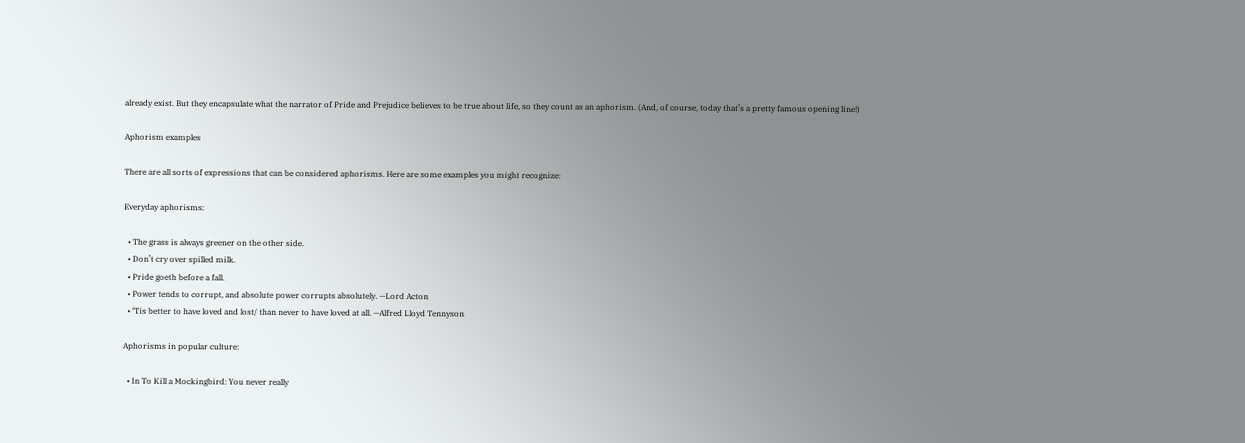already exist. But they encapsulate what the narrator of Pride and Prejudice believes to be true about life, so they count as an aphorism. (And, of course, today that’s a pretty famous opening line!)

Aphorism examples

There are all sorts of expressions that can be considered aphorisms. Here are some examples you might recognize:

Everyday aphorisms:

  • The grass is always greener on the other side.
  • Don’t cry over spilled milk.
  • Pride goeth before a fall.
  • Power tends to corrupt, and absolute power corrupts absolutely. —Lord Acton
  • ‘Tis better to have loved and lost/ than never to have loved at all. —Alfred Lloyd Tennyson

Aphorisms in popular culture:

  • In To Kill a Mockingbird: You never really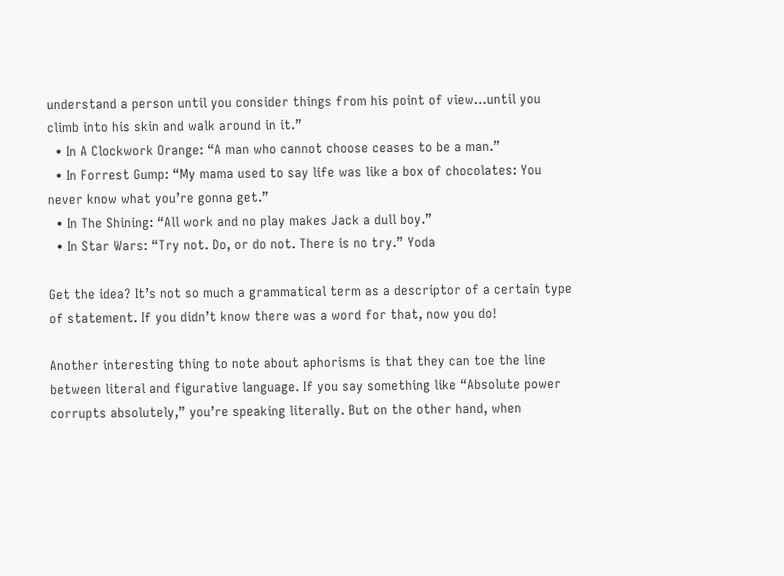understand a person until you consider things from his point of view…until you climb into his skin and walk around in it.”
  • In A Clockwork Orange: “A man who cannot choose ceases to be a man.”
  • In Forrest Gump: “My mama used to say life was like a box of chocolates: You never know what you’re gonna get.”
  • In The Shining: “All work and no play makes Jack a dull boy.”
  • In Star Wars: “Try not. Do, or do not. There is no try.” Yoda

Get the idea? It’s not so much a grammatical term as a descriptor of a certain type of statement. If you didn’t know there was a word for that, now you do!

Another interesting thing to note about aphorisms is that they can toe the line between literal and figurative language. If you say something like “Absolute power corrupts absolutely,” you’re speaking literally. But on the other hand, when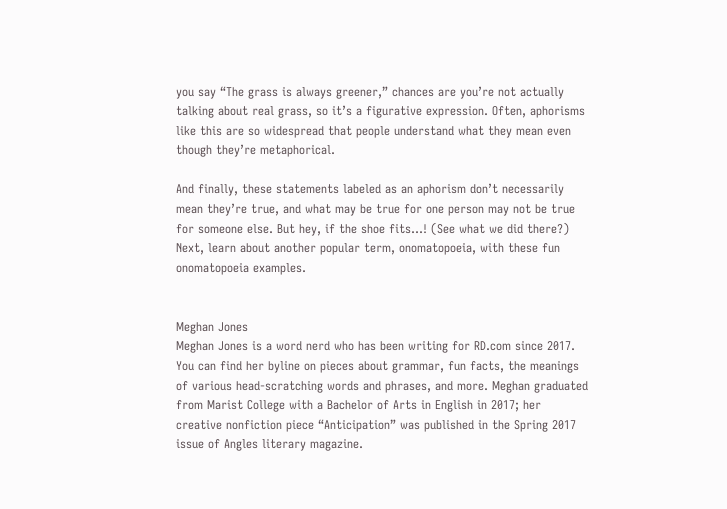you say “The grass is always greener,” chances are you’re not actually talking about real grass, so it’s a figurative expression. Often, aphorisms like this are so widespread that people understand what they mean even though they’re metaphorical.

And finally, these statements labeled as an aphorism don’t necessarily mean they’re true, and what may be true for one person may not be true for someone else. But hey, if the shoe fits…! (See what we did there?) Next, learn about another popular term, onomatopoeia, with these fun onomatopoeia examples.


Meghan Jones
Meghan Jones is a word nerd who has been writing for RD.com since 2017. You can find her byline on pieces about grammar, fun facts, the meanings of various head-scratching words and phrases, and more. Meghan graduated from Marist College with a Bachelor of Arts in English in 2017; her creative nonfiction piece “Anticipation” was published in the Spring 2017 issue of Angles literary magazine.